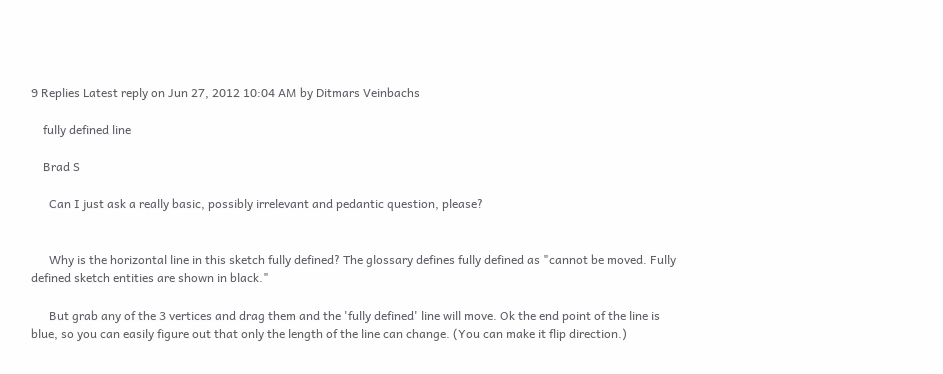9 Replies Latest reply on Jun 27, 2012 10:04 AM by Ditmars Veinbachs

    fully defined line

    Brad S

      Can I just ask a really basic, possibly irrelevant and pedantic question, please?


      Why is the horizontal line in this sketch fully defined? The glossary defines fully defined as "cannot be moved. Fully defined sketch entities are shown in black."

      But grab any of the 3 vertices and drag them and the 'fully defined' line will move. Ok the end point of the line is blue, so you can easily figure out that only the length of the line can change. (You can make it flip direction.)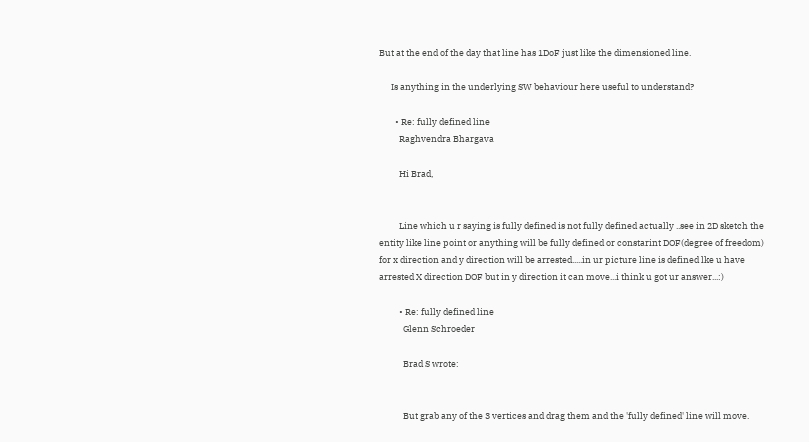But at the end of the day that line has 1DoF just like the dimensioned line.

      Is anything in the underlying SW behaviour here useful to understand?

        • Re: fully defined line
          Raghvendra Bhargava

          Hi Brad,


          Line which u r saying is fully defined is not fully defined actually ..see in 2D sketch the entity like line point or anything will be fully defined or constarint DOF(degree of freedom) for x direction and y direction will be arrested.....in ur picture line is defined lke u have arrested X direction DOF but in y direction it can move...i think u got ur answer...:)

          • Re: fully defined line
            Glenn Schroeder

            Brad S wrote:


            But grab any of the 3 vertices and drag them and the 'fully defined' line will move.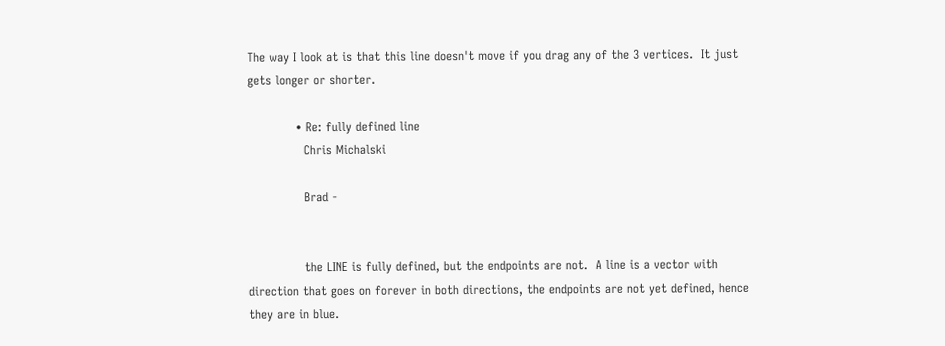The way I look at is that this line doesn't move if you drag any of the 3 vertices.  It just gets longer or shorter.

            • Re: fully defined line
              Chris Michalski

              Brad -


              the LINE is fully defined, but the endpoints are not.  A line is a vector with direction that goes on forever in both directions, the endpoints are not yet defined, hence they are in blue.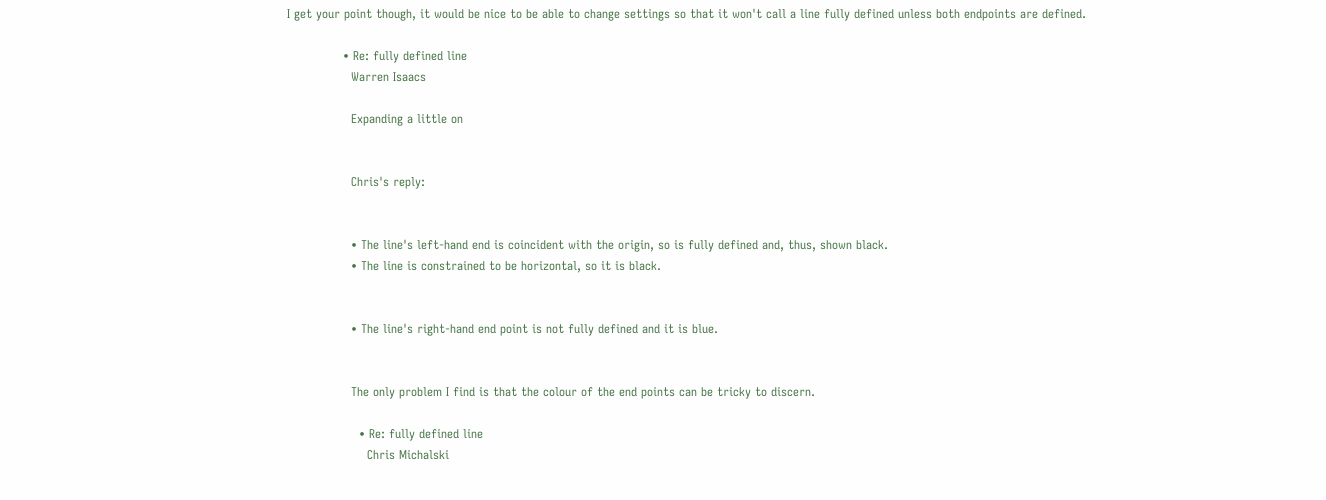I get your point though, it would be nice to be able to change settings so that it won't call a line fully defined unless both endpoints are defined.

              • Re: fully defined line
                Warren Isaacs

                Expanding a little on


                Chris's reply:


                • The line's left-hand end is coincident with the origin, so is fully defined and, thus, shown black.
                • The line is constrained to be horizontal, so it is black.


                • The line's right-hand end point is not fully defined and it is blue.


                The only problem I find is that the colour of the end points can be tricky to discern.

                  • Re: fully defined line
                    Chris Michalski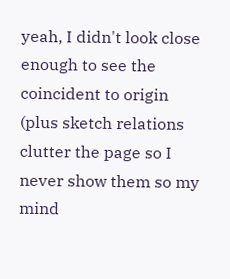yeah, I didn't look close enough to see the coincident to origin (plus sketch relations clutter the page so I never show them so my mind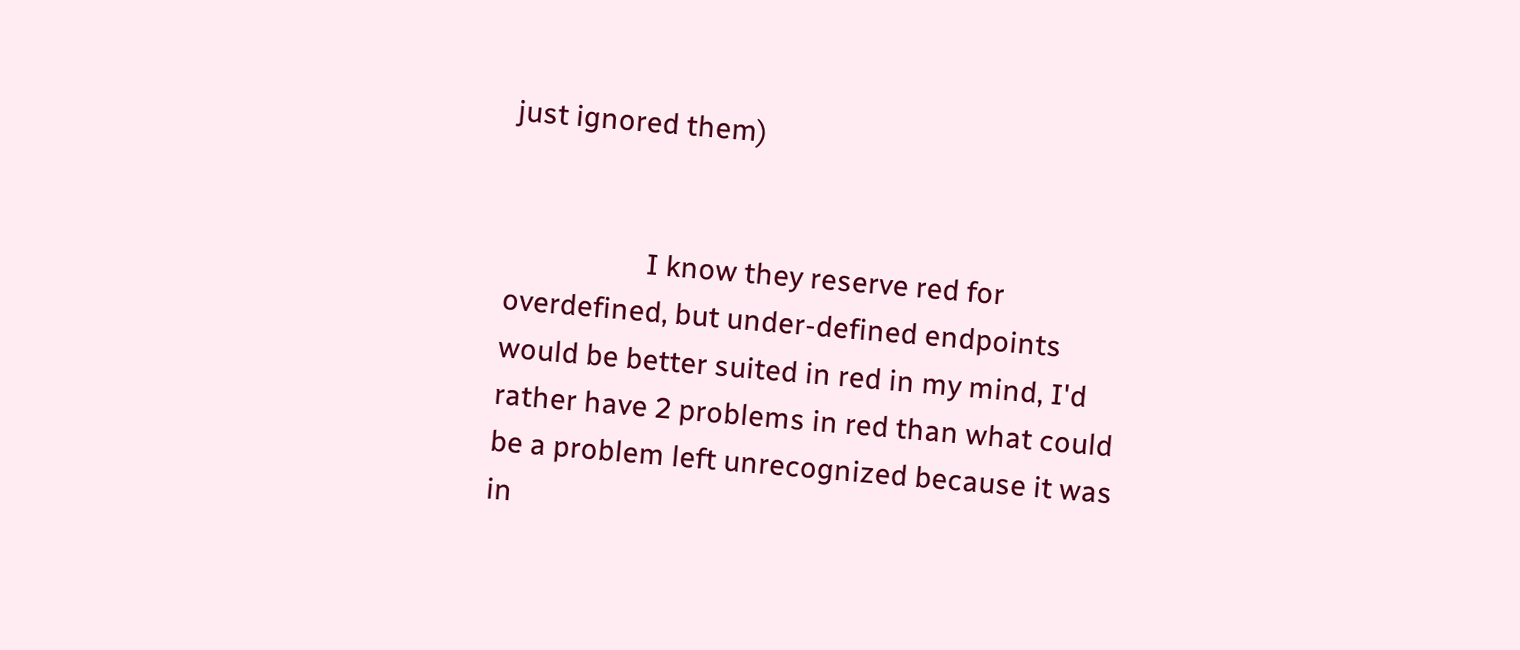just ignored them)


                    I know they reserve red for overdefined, but under-defined endpoints would be better suited in red in my mind, I'd rather have 2 problems in red than what could be a problem left unrecognized because it was in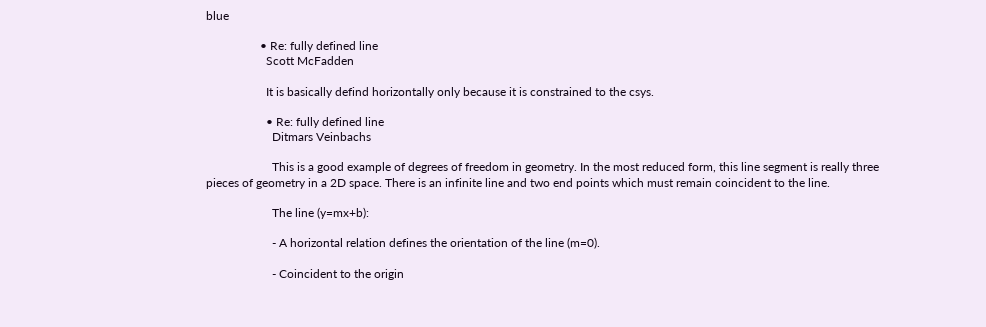blue

                  • Re: fully defined line
                    Scott McFadden

                    It is basically defind horizontally only because it is constrained to the csys.

                    • Re: fully defined line
                      Ditmars Veinbachs

                      This is a good example of degrees of freedom in geometry. In the most reduced form, this line segment is really three pieces of geometry in a 2D space. There is an infinite line and two end points which must remain coincident to the line.

                      The line (y=mx+b):

                      - A horizontal relation defines the orientation of the line (m=0).

                      - Coincident to the origin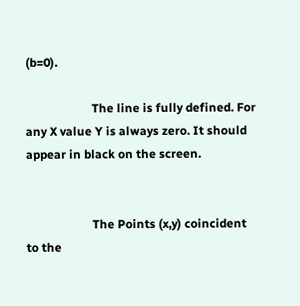(b=0).

                      The line is fully defined. For any X value Y is always zero. It should appear in black on the screen.


                      The Points (x,y) coincident to the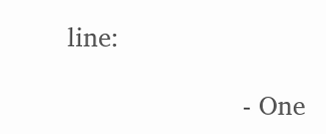line:

                      - One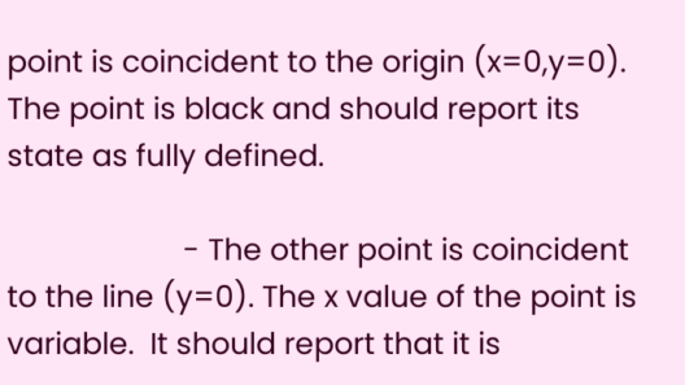point is coincident to the origin (x=0,y=0). The point is black and should report its state as fully defined.

                      - The other point is coincident to the line (y=0). The x value of the point is variable.  It should report that it is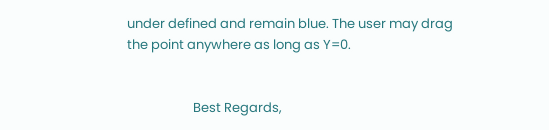under defined and remain blue. The user may drag the point anywhere as long as Y=0.


                      Best Regards,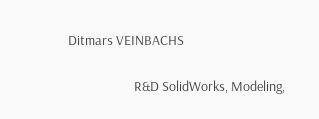Ditmars VEINBACHS

                      R&D SolidWorks, Modeling,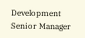Development Senior Manager